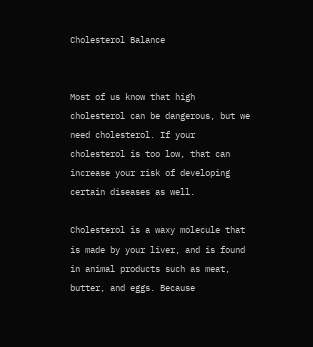Cholesterol Balance


Most of us know that high cholesterol can be dangerous, but we need cholesterol. If your cholesterol is too low, that can increase your risk of developing certain diseases as well.

Cholesterol is a waxy molecule that is made by your liver, and is found in animal products such as meat, butter, and eggs. Because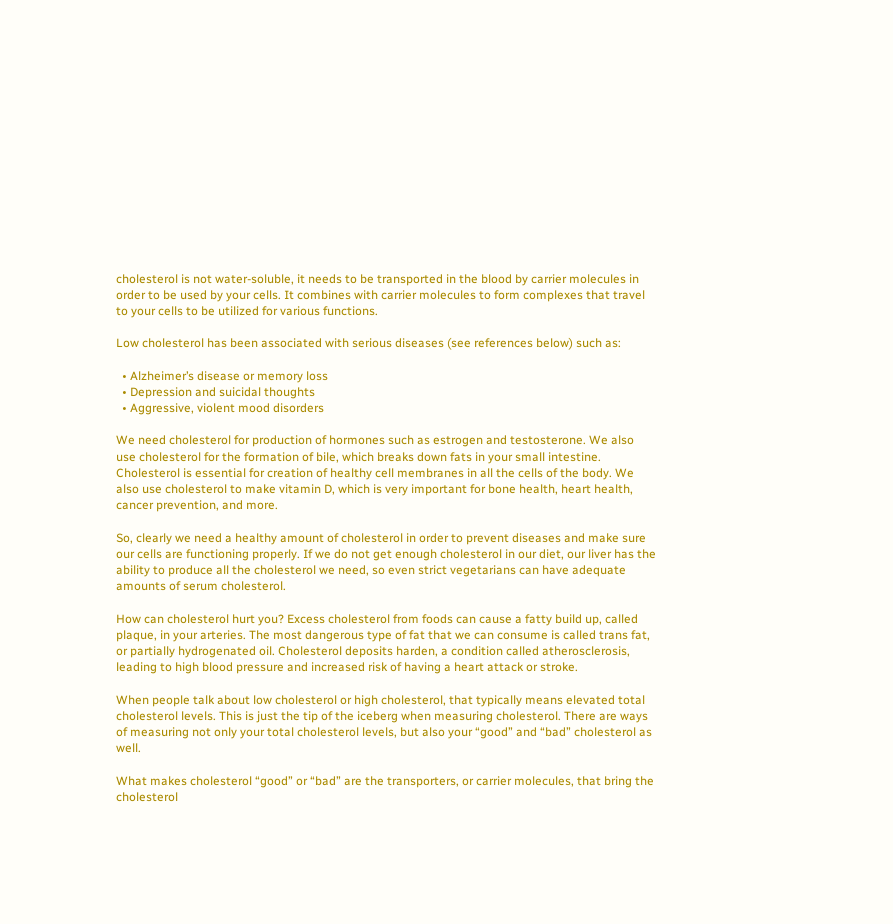cholesterol is not water-soluble, it needs to be transported in the blood by carrier molecules in order to be used by your cells. It combines with carrier molecules to form complexes that travel to your cells to be utilized for various functions.

Low cholesterol has been associated with serious diseases (see references below) such as:

  • Alzheimer’s disease or memory loss
  • Depression and suicidal thoughts
  • Aggressive, violent mood disorders

We need cholesterol for production of hormones such as estrogen and testosterone. We also use cholesterol for the formation of bile, which breaks down fats in your small intestine. Cholesterol is essential for creation of healthy cell membranes in all the cells of the body. We also use cholesterol to make vitamin D, which is very important for bone health, heart health, cancer prevention, and more.

So, clearly we need a healthy amount of cholesterol in order to prevent diseases and make sure our cells are functioning properly. If we do not get enough cholesterol in our diet, our liver has the ability to produce all the cholesterol we need, so even strict vegetarians can have adequate amounts of serum cholesterol.

How can cholesterol hurt you? Excess cholesterol from foods can cause a fatty build up, called plaque, in your arteries. The most dangerous type of fat that we can consume is called trans fat, or partially hydrogenated oil. Cholesterol deposits harden, a condition called atherosclerosis, leading to high blood pressure and increased risk of having a heart attack or stroke.

When people talk about low cholesterol or high cholesterol, that typically means elevated total cholesterol levels. This is just the tip of the iceberg when measuring cholesterol. There are ways of measuring not only your total cholesterol levels, but also your “good” and “bad” cholesterol as well.

What makes cholesterol “good” or “bad” are the transporters, or carrier molecules, that bring the cholesterol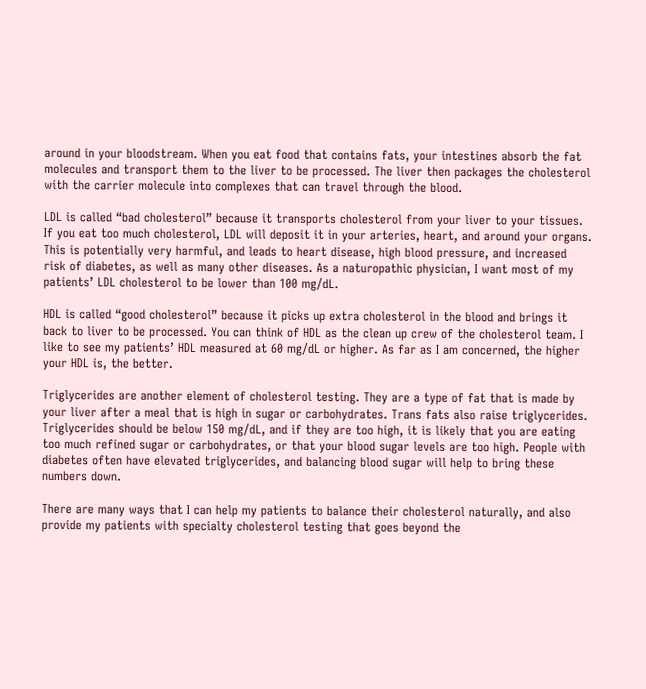around in your bloodstream. When you eat food that contains fats, your intestines absorb the fat molecules and transport them to the liver to be processed. The liver then packages the cholesterol with the carrier molecule into complexes that can travel through the blood.

LDL is called “bad cholesterol” because it transports cholesterol from your liver to your tissues. If you eat too much cholesterol, LDL will deposit it in your arteries, heart, and around your organs. This is potentially very harmful, and leads to heart disease, high blood pressure, and increased risk of diabetes, as well as many other diseases. As a naturopathic physician, I want most of my patients’ LDL cholesterol to be lower than 100 mg/dL.

HDL is called “good cholesterol” because it picks up extra cholesterol in the blood and brings it back to liver to be processed. You can think of HDL as the clean up crew of the cholesterol team. I like to see my patients’ HDL measured at 60 mg/dL or higher. As far as I am concerned, the higher your HDL is, the better.

Triglycerides are another element of cholesterol testing. They are a type of fat that is made by your liver after a meal that is high in sugar or carbohydrates. Trans fats also raise triglycerides. Triglycerides should be below 150 mg/dL, and if they are too high, it is likely that you are eating too much refined sugar or carbohydrates, or that your blood sugar levels are too high. People with diabetes often have elevated triglycerides, and balancing blood sugar will help to bring these numbers down.

There are many ways that I can help my patients to balance their cholesterol naturally, and also provide my patients with specialty cholesterol testing that goes beyond the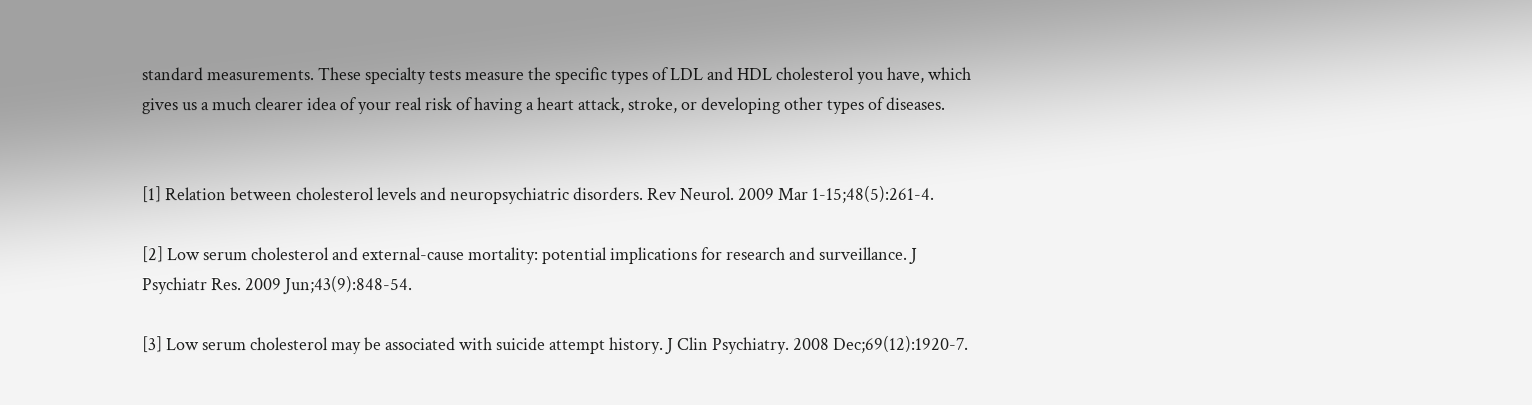standard measurements. These specialty tests measure the specific types of LDL and HDL cholesterol you have, which gives us a much clearer idea of your real risk of having a heart attack, stroke, or developing other types of diseases.


[1] Relation between cholesterol levels and neuropsychiatric disorders. Rev Neurol. 2009 Mar 1-15;48(5):261-4.

[2] Low serum cholesterol and external-cause mortality: potential implications for research and surveillance. J Psychiatr Res. 2009 Jun;43(9):848-54.

[3] Low serum cholesterol may be associated with suicide attempt history. J Clin Psychiatry. 2008 Dec;69(12):1920-7.